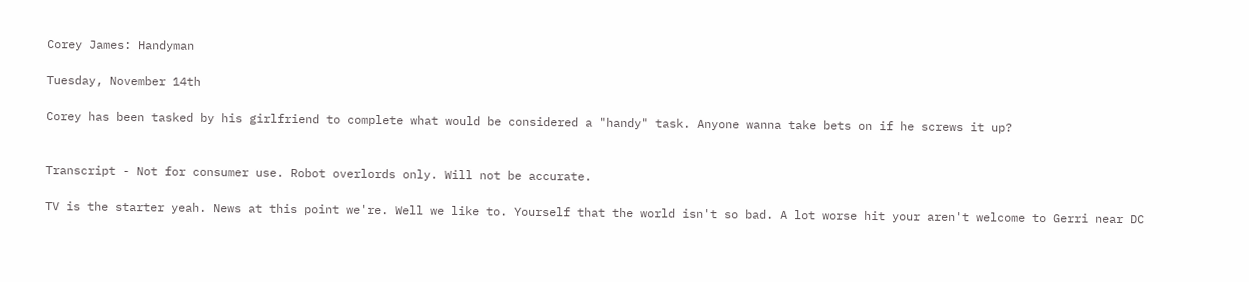Corey James: Handyman

Tuesday, November 14th

Corey has been tasked by his girlfriend to complete what would be considered a "handy" task. Anyone wanna take bets on if he screws it up?


Transcript - Not for consumer use. Robot overlords only. Will not be accurate.

TV is the starter yeah. News at this point we're. Well we like to. Yourself that the world isn't so bad. A lot worse hit your aren't welcome to Gerri near DC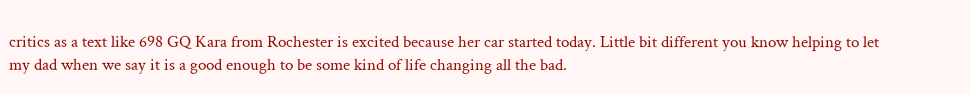critics as a text like 698 GQ Kara from Rochester is excited because her car started today. Little bit different you know helping to let my dad when we say it is a good enough to be some kind of life changing all the bad.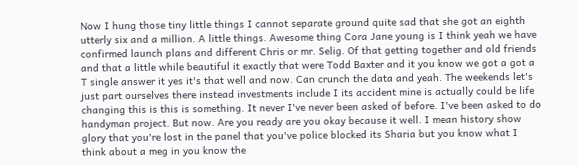Now I hung those tiny little things I cannot separate ground quite sad that she got an eighth utterly six and a million. A little things. Awesome thing Cora Jane young is I think yeah we have confirmed launch plans and different Chris or mr. Selig. Of that getting together and old friends and that a little while beautiful it exactly that were Todd Baxter and it you know we got a got a T single answer it yes it's that well and now. Can crunch the data and yeah. The weekends let's just part ourselves there instead investments include I its accident mine is actually could be life changing this is this is something. It never I've never been asked of before. I've been asked to do handyman project. But now. Are you ready are you okay because it well. I mean history show glory that you're lost in the panel that you've police blocked its Sharia but you know what I think about a meg in you know the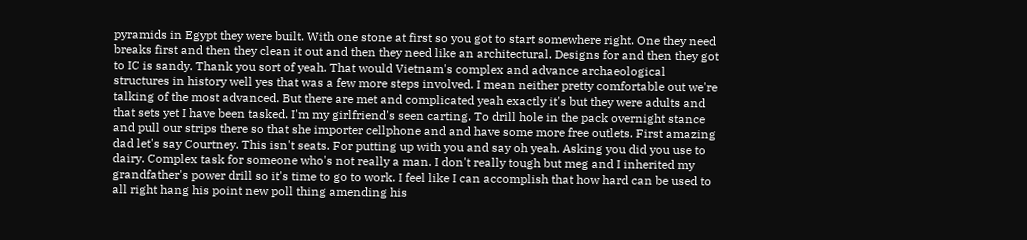pyramids in Egypt they were built. With one stone at first so you got to start somewhere right. One they need breaks first and then they clean it out and then they need like an architectural. Designs for and then they got to IC is sandy. Thank you sort of yeah. That would Vietnam's complex and advance archaeological structures in history well yes that was a few more steps involved. I mean neither pretty comfortable out we're talking of the most advanced. But there are met and complicated yeah exactly it's but they were adults and that sets yet I have been tasked. I'm my girlfriend's seen carting. To drill hole in the pack overnight stance and pull our strips there so that she importer cellphone and and have some more free outlets. First amazing dad let's say Courtney. This isn't seats. For putting up with you and say oh yeah. Asking you did you use to dairy. Complex task for someone who's not really a man. I don't really tough but meg and I inherited my grandfather's power drill so it's time to go to work. I feel like I can accomplish that how hard can be used to all right hang his point new poll thing amending his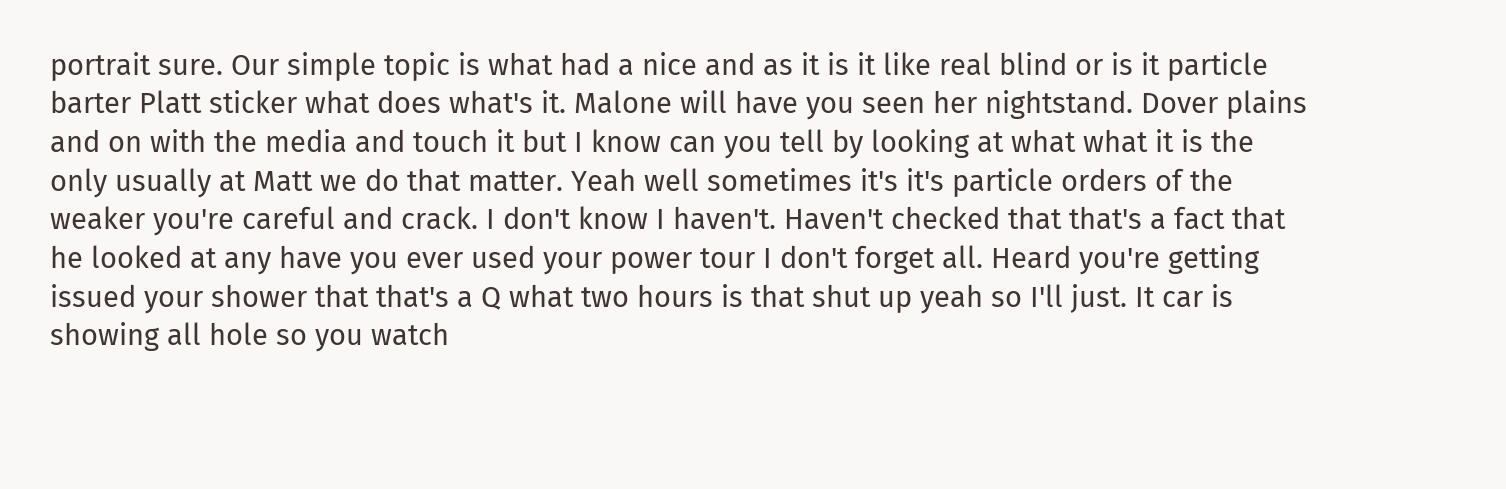portrait sure. Our simple topic is what had a nice and as it is it like real blind or is it particle barter Platt sticker what does what's it. Malone will have you seen her nightstand. Dover plains and on with the media and touch it but I know can you tell by looking at what what it is the only usually at Matt we do that matter. Yeah well sometimes it's it's particle orders of the weaker you're careful and crack. I don't know I haven't. Haven't checked that that's a fact that he looked at any have you ever used your power tour I don't forget all. Heard you're getting issued your shower that that's a Q what two hours is that shut up yeah so I'll just. It car is showing all hole so you watch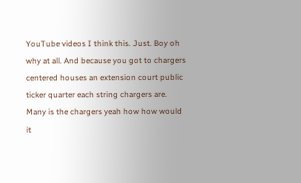YouTube videos I think this. Just. Boy oh why at all. And because you got to chargers centered houses an extension court public ticker quarter each string chargers are. Many is the chargers yeah how how would it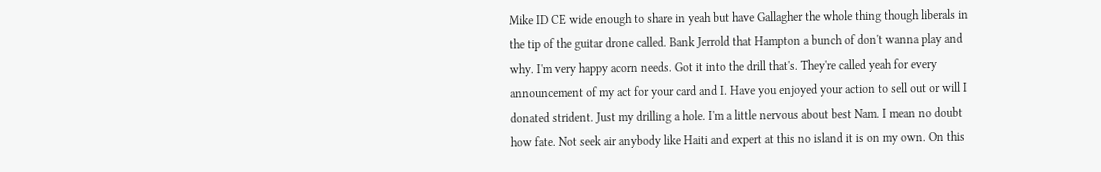Mike ID CE wide enough to share in yeah but have Gallagher the whole thing though liberals in the tip of the guitar drone called. Bank Jerrold that Hampton a bunch of don't wanna play and why. I'm very happy acorn needs. Got it into the drill that's. They're called yeah for every announcement of my act for your card and I. Have you enjoyed your action to sell out or will I donated strident. Just my drilling a hole. I'm a little nervous about best Nam. I mean no doubt how fate. Not seek air anybody like Haiti and expert at this no island it is on my own. On this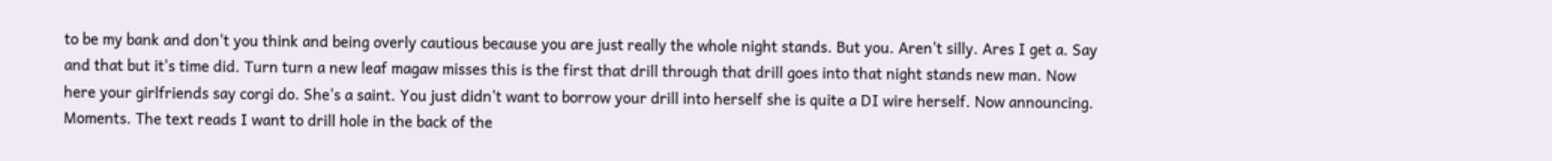to be my bank and don't you think and being overly cautious because you are just really the whole night stands. But you. Aren't silly. Ares I get a. Say and that but it's time did. Turn turn a new leaf magaw misses this is the first that drill through that drill goes into that night stands new man. Now here your girlfriends say corgi do. She's a saint. You just didn't want to borrow your drill into herself she is quite a DI wire herself. Now announcing. Moments. The text reads I want to drill hole in the back of the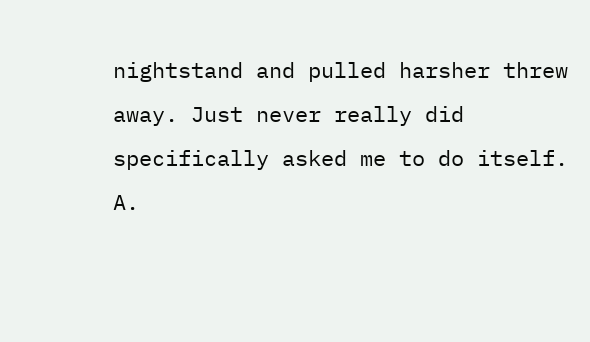nightstand and pulled harsher threw away. Just never really did specifically asked me to do itself. A.